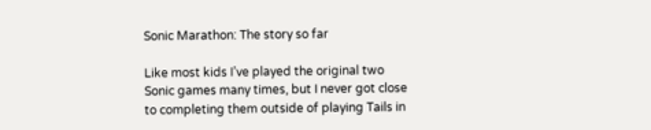Sonic Marathon: The story so far

Like most kids I’ve played the original two Sonic games many times, but I never got close to completing them outside of playing Tails in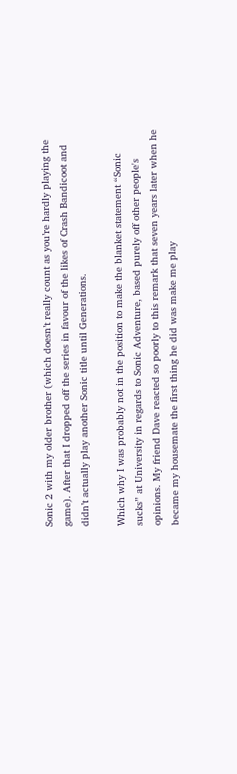Sonic 2 with my older brother (which doesn’t really count as you’re hardly playing the game). After that I dropped off the series in favour of the likes of Crash Bandicoot and didn’t actually play another Sonic title until Generations.

Which why I was probably not in the position to make the blanket statement “Sonic sucks” at University in regards to Sonic Adventure, based purely off other people's opinions. My friend Dave reacted so poorly to this remark that seven years later when he became my housemate the first thing he did was make me play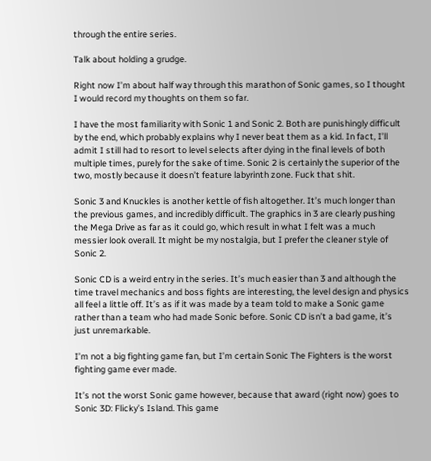through the entire series.

Talk about holding a grudge.

Right now I’m about half way through this marathon of Sonic games, so I thought I would record my thoughts on them so far.

I have the most familiarity with Sonic 1 and Sonic 2. Both are punishingly difficult by the end, which probably explains why I never beat them as a kid. In fact, I’ll admit I still had to resort to level selects after dying in the final levels of both multiple times, purely for the sake of time. Sonic 2 is certainly the superior of the two, mostly because it doesn’t feature labyrinth zone. Fuck that shit.

Sonic 3 and Knuckles is another kettle of fish altogether. It’s much longer than the previous games, and incredibly difficult. The graphics in 3 are clearly pushing the Mega Drive as far as it could go, which result in what I felt was a much messier look overall. It might be my nostalgia, but I prefer the cleaner style of Sonic 2.

Sonic CD is a weird entry in the series. It’s much easier than 3 and although the time travel mechanics and boss fights are interesting, the level design and physics all feel a little off. It’s as if it was made by a team told to make a Sonic game rather than a team who had made Sonic before. Sonic CD isn’t a bad game, it’s just unremarkable.

I’m not a big fighting game fan, but I’m certain Sonic The Fighters is the worst fighting game ever made.

It’s not the worst Sonic game however, because that award (right now) goes to Sonic 3D: Flicky’s Island. This game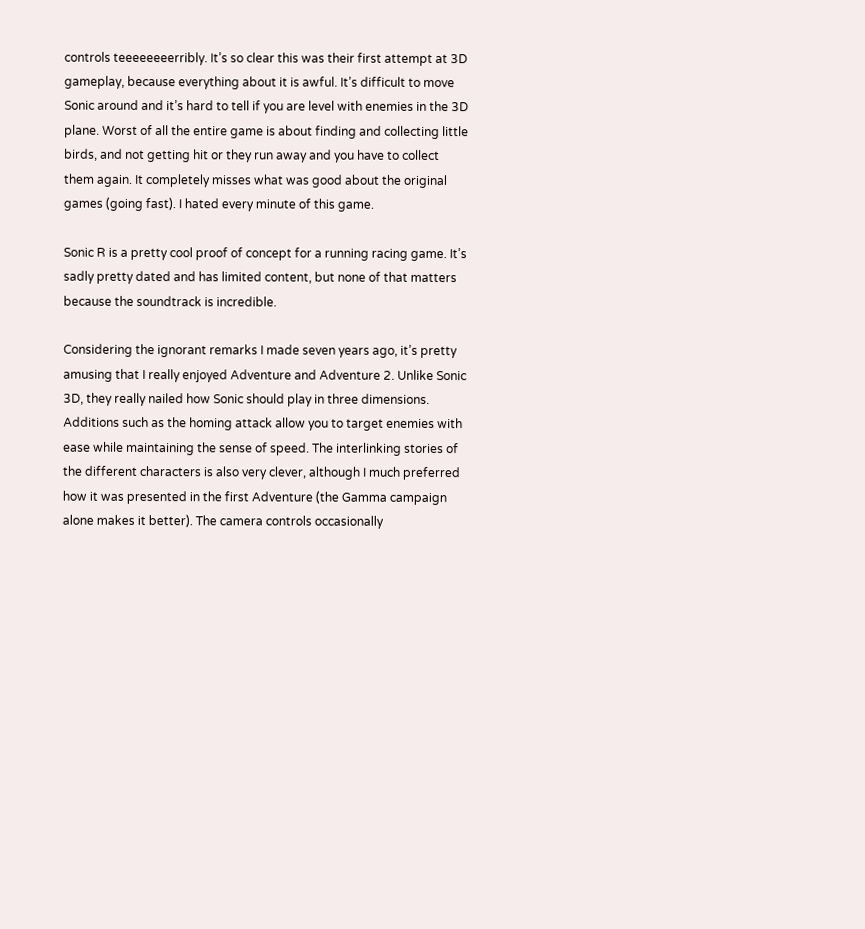controls teeeeeeeerribly. It’s so clear this was their first attempt at 3D gameplay, because everything about it is awful. It’s difficult to move Sonic around and it’s hard to tell if you are level with enemies in the 3D plane. Worst of all the entire game is about finding and collecting little birds, and not getting hit or they run away and you have to collect them again. It completely misses what was good about the original games (going fast). I hated every minute of this game.

Sonic R is a pretty cool proof of concept for a running racing game. It’s sadly pretty dated and has limited content, but none of that matters because the soundtrack is incredible.

Considering the ignorant remarks I made seven years ago, it’s pretty amusing that I really enjoyed Adventure and Adventure 2. Unlike Sonic 3D, they really nailed how Sonic should play in three dimensions. Additions such as the homing attack allow you to target enemies with ease while maintaining the sense of speed. The interlinking stories of the different characters is also very clever, although I much preferred how it was presented in the first Adventure (the Gamma campaign alone makes it better). The camera controls occasionally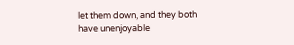let them down, and they both have unenjoyable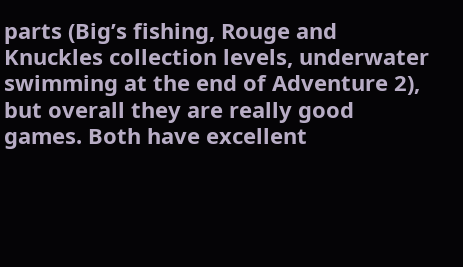parts (Big’s fishing, Rouge and Knuckles collection levels, underwater swimming at the end of Adventure 2), but overall they are really good games. Both have excellent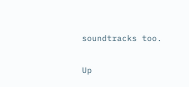soundtracks too.

Up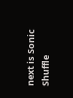next is Sonic Shuffle